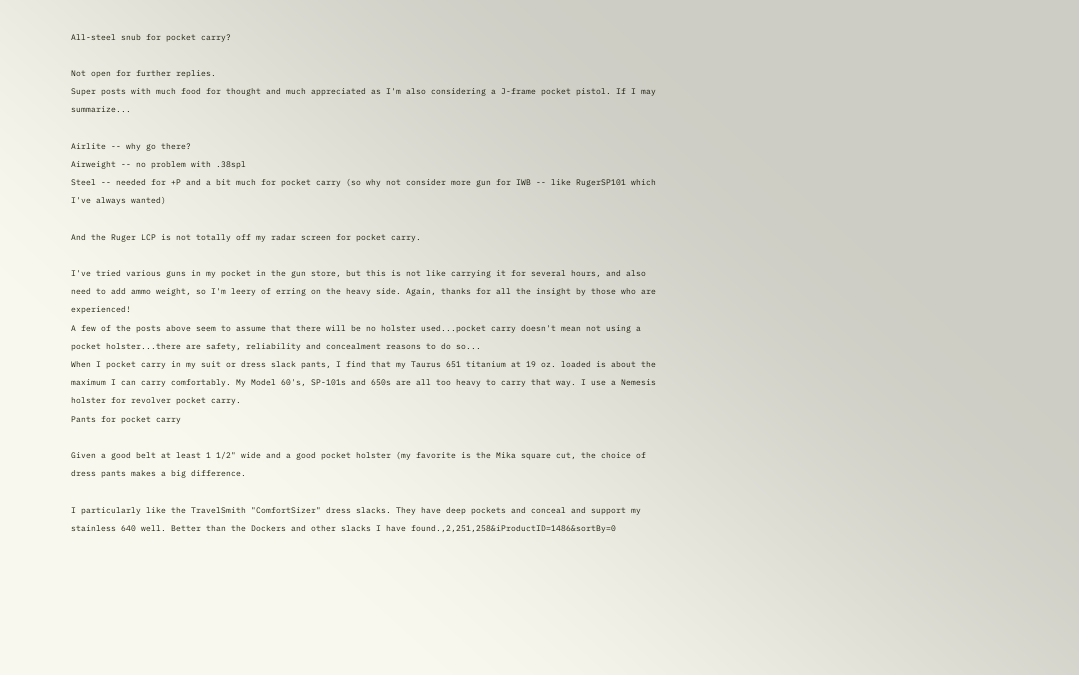All-steel snub for pocket carry?

Not open for further replies.
Super posts with much food for thought and much appreciated as I'm also considering a J-frame pocket pistol. If I may summarize...

Airlite -- why go there?
Airweight -- no problem with .38spl
Steel -- needed for +P and a bit much for pocket carry (so why not consider more gun for IWB -- like RugerSP101 which I've always wanted)

And the Ruger LCP is not totally off my radar screen for pocket carry.

I've tried various guns in my pocket in the gun store, but this is not like carrying it for several hours, and also need to add ammo weight, so I'm leery of erring on the heavy side. Again, thanks for all the insight by those who are experienced!
A few of the posts above seem to assume that there will be no holster used...pocket carry doesn't mean not using a pocket holster...there are safety, reliability and concealment reasons to do so...
When I pocket carry in my suit or dress slack pants, I find that my Taurus 651 titanium at 19 oz. loaded is about the maximum I can carry comfortably. My Model 60's, SP-101s and 650s are all too heavy to carry that way. I use a Nemesis holster for revolver pocket carry.
Pants for pocket carry

Given a good belt at least 1 1/2" wide and a good pocket holster (my favorite is the Mika square cut, the choice of dress pants makes a big difference.

I particularly like the TravelSmith "ComfortSizer" dress slacks. They have deep pockets and conceal and support my stainless 640 well. Better than the Dockers and other slacks I have found.,2,251,258&iProductID=1486&sortBy=0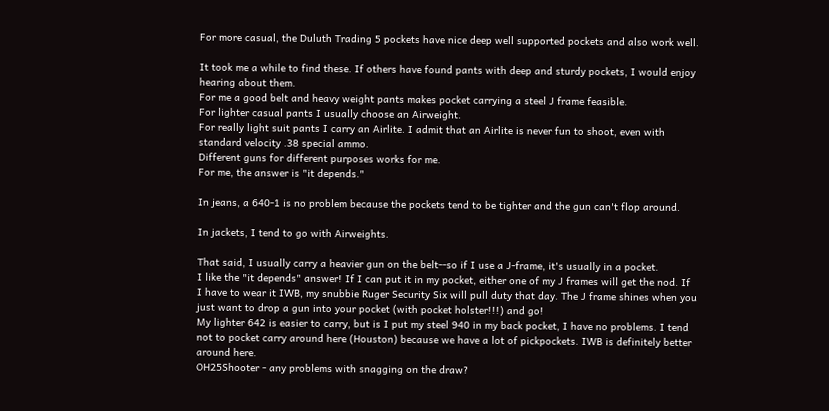For more casual, the Duluth Trading 5 pockets have nice deep well supported pockets and also work well.

It took me a while to find these. If others have found pants with deep and sturdy pockets, I would enjoy hearing about them.
For me a good belt and heavy weight pants makes pocket carrying a steel J frame feasible.
For lighter casual pants I usually choose an Airweight.
For really light suit pants I carry an Airlite. I admit that an Airlite is never fun to shoot, even with standard velocity .38 special ammo.
Different guns for different purposes works for me.
For me, the answer is "it depends."

In jeans, a 640-1 is no problem because the pockets tend to be tighter and the gun can't flop around.

In jackets, I tend to go with Airweights.

That said, I usually carry a heavier gun on the belt--so if I use a J-frame, it's usually in a pocket.
I like the "it depends" answer! If I can put it in my pocket, either one of my J frames will get the nod. If I have to wear it IWB, my snubbie Ruger Security Six will pull duty that day. The J frame shines when you just want to drop a gun into your pocket (with pocket holster!!!) and go!
My lighter 642 is easier to carry, but is I put my steel 940 in my back pocket, I have no problems. I tend not to pocket carry around here (Houston) because we have a lot of pickpockets. IWB is definitely better around here.
OH25Shooter - any problems with snagging on the draw?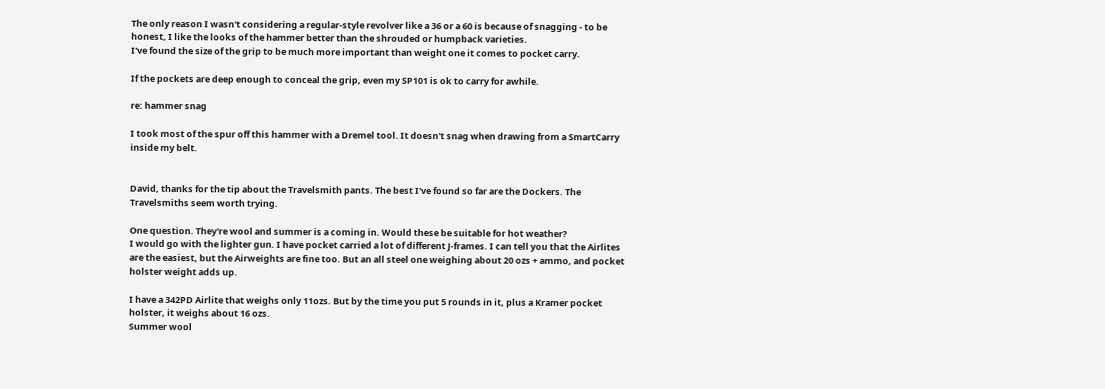The only reason I wasn't considering a regular-style revolver like a 36 or a 60 is because of snagging - to be honest, I like the looks of the hammer better than the shrouded or humpback varieties.
I've found the size of the grip to be much more important than weight one it comes to pocket carry.

If the pockets are deep enough to conceal the grip, even my SP101 is ok to carry for awhile.

re: hammer snag

I took most of the spur off this hammer with a Dremel tool. It doesn't snag when drawing from a SmartCarry inside my belt.


David, thanks for the tip about the Travelsmith pants. The best I've found so far are the Dockers. The Travelsmiths seem worth trying.

One question. They're wool and summer is a coming in. Would these be suitable for hot weather?
I would go with the lighter gun. I have pocket carried a lot of different J-frames. I can tell you that the Airlites are the easiest, but the Airweights are fine too. But an all steel one weighing about 20 ozs + ammo, and pocket holster weight adds up.

I have a 342PD Airlite that weighs only 11ozs. But by the time you put 5 rounds in it, plus a Kramer pocket holster, it weighs about 16 ozs.
Summer wool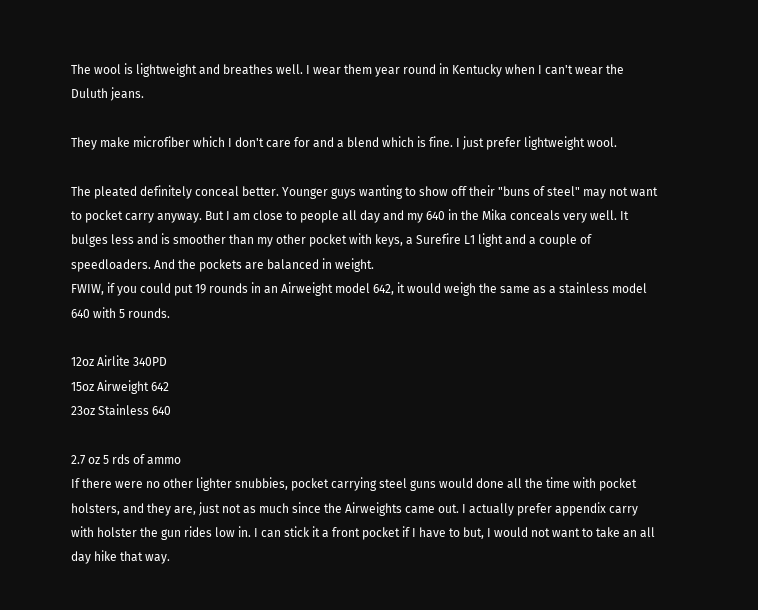The wool is lightweight and breathes well. I wear them year round in Kentucky when I can't wear the Duluth jeans.

They make microfiber which I don't care for and a blend which is fine. I just prefer lightweight wool.

The pleated definitely conceal better. Younger guys wanting to show off their "buns of steel" may not want to pocket carry anyway. But I am close to people all day and my 640 in the Mika conceals very well. It bulges less and is smoother than my other pocket with keys, a Surefire L1 light and a couple of speedloaders. And the pockets are balanced in weight.
FWIW, if you could put 19 rounds in an Airweight model 642, it would weigh the same as a stainless model 640 with 5 rounds.

12oz Airlite 340PD
15oz Airweight 642
23oz Stainless 640

2.7 oz 5 rds of ammo
If there were no other lighter snubbies, pocket carrying steel guns would done all the time with pocket holsters, and they are, just not as much since the Airweights came out. I actually prefer appendix carry with holster the gun rides low in. I can stick it a front pocket if I have to but, I would not want to take an all day hike that way.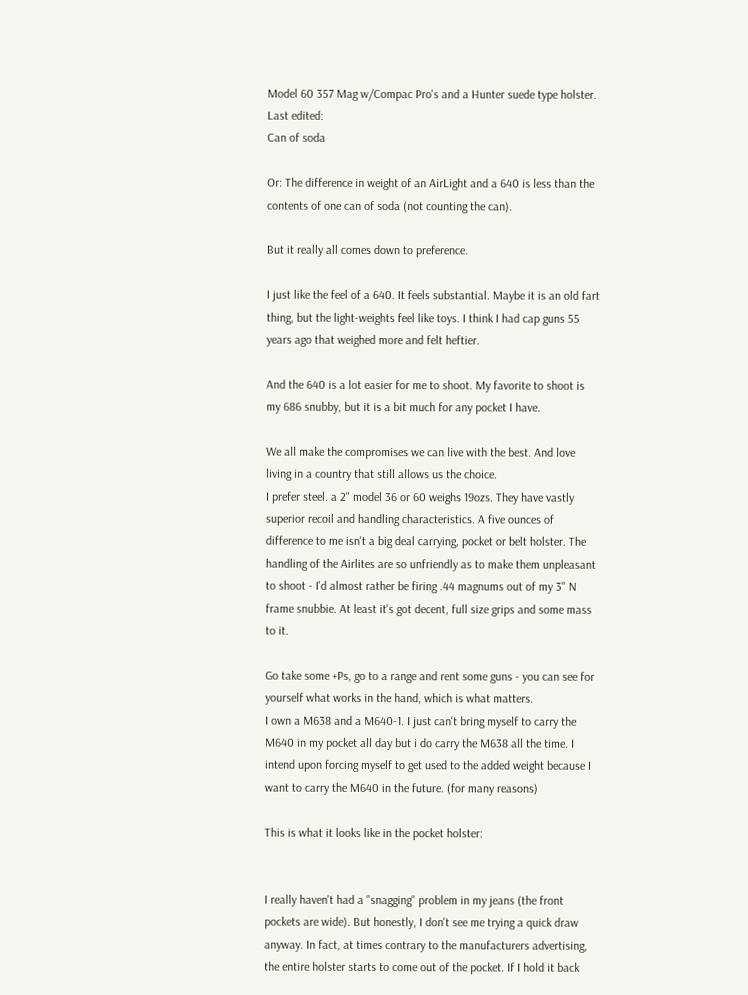Model 60 357 Mag w/Compac Pro's and a Hunter suede type holster.
Last edited:
Can of soda

Or: The difference in weight of an AirLight and a 640 is less than the contents of one can of soda (not counting the can).

But it really all comes down to preference.

I just like the feel of a 640. It feels substantial. Maybe it is an old fart thing, but the light-weights feel like toys. I think I had cap guns 55 years ago that weighed more and felt heftier.

And the 640 is a lot easier for me to shoot. My favorite to shoot is my 686 snubby, but it is a bit much for any pocket I have.

We all make the compromises we can live with the best. And love living in a country that still allows us the choice.
I prefer steel. a 2" model 36 or 60 weighs 19ozs. They have vastly superior recoil and handling characteristics. A five ounces of difference to me isn't a big deal carrying, pocket or belt holster. The handling of the Airlites are so unfriendly as to make them unpleasant to shoot - I'd almost rather be firing .44 magnums out of my 3" N frame snubbie. At least it's got decent, full size grips and some mass to it.

Go take some +Ps, go to a range and rent some guns - you can see for yourself what works in the hand, which is what matters.
I own a M638 and a M640-1. I just can't bring myself to carry the M640 in my pocket all day but i do carry the M638 all the time. I intend upon forcing myself to get used to the added weight because I want to carry the M640 in the future. (for many reasons)

This is what it looks like in the pocket holster:


I really haven't had a "snagging" problem in my jeans (the front pockets are wide). But honestly, I don't see me trying a quick draw anyway. In fact, at times contrary to the manufacturers advertising, the entire holster starts to come out of the pocket. If I hold it back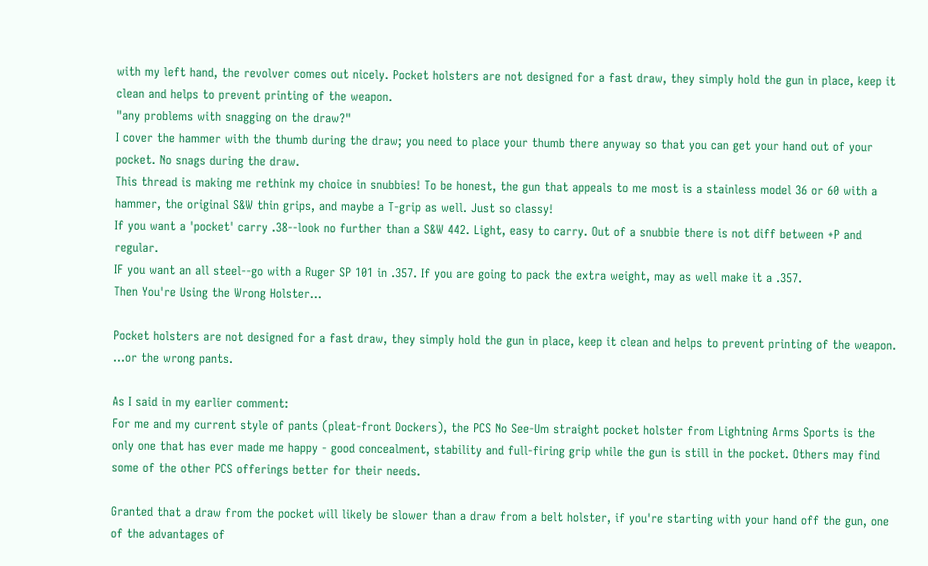with my left hand, the revolver comes out nicely. Pocket holsters are not designed for a fast draw, they simply hold the gun in place, keep it clean and helps to prevent printing of the weapon.
"any problems with snagging on the draw?"
I cover the hammer with the thumb during the draw; you need to place your thumb there anyway so that you can get your hand out of your pocket. No snags during the draw.
This thread is making me rethink my choice in snubbies! To be honest, the gun that appeals to me most is a stainless model 36 or 60 with a hammer, the original S&W thin grips, and maybe a T-grip as well. Just so classy!
If you want a 'pocket' carry .38--look no further than a S&W 442. Light, easy to carry. Out of a snubbie there is not diff between +P and regular.
IF you want an all steel--go with a Ruger SP 101 in .357. If you are going to pack the extra weight, may as well make it a .357.
Then You're Using the Wrong Holster...

Pocket holsters are not designed for a fast draw, they simply hold the gun in place, keep it clean and helps to prevent printing of the weapon.
...or the wrong pants.

As I said in my earlier comment:
For me and my current style of pants (pleat-front Dockers), the PCS No See-Um straight pocket holster from Lightning Arms Sports is the only one that has ever made me happy - good concealment, stability and full-firing grip while the gun is still in the pocket. Others may find some of the other PCS offerings better for their needs.

Granted that a draw from the pocket will likely be slower than a draw from a belt holster, if you're starting with your hand off the gun, one of the advantages of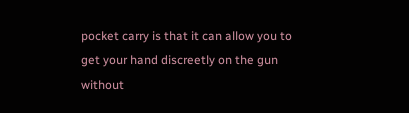pocket carry is that it can allow you to get your hand discreetly on the gun without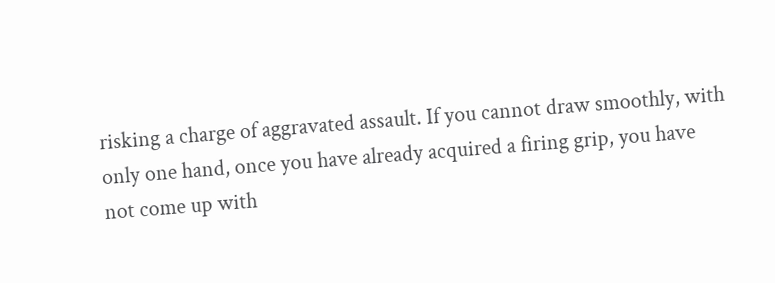risking a charge of aggravated assault. If you cannot draw smoothly, with only one hand, once you have already acquired a firing grip, you have not come up with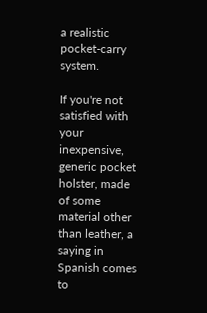a realistic pocket-carry system.

If you're not satisfied with your inexpensive, generic pocket holster, made of some material other than leather, a saying in Spanish comes to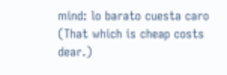mind: lo barato cuesta caro (That which is cheap costs dear.)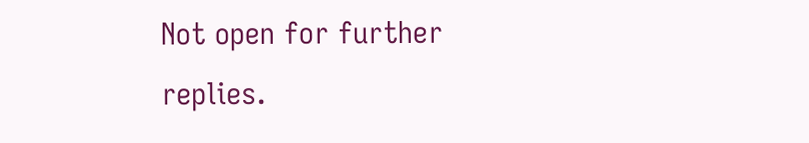Not open for further replies.